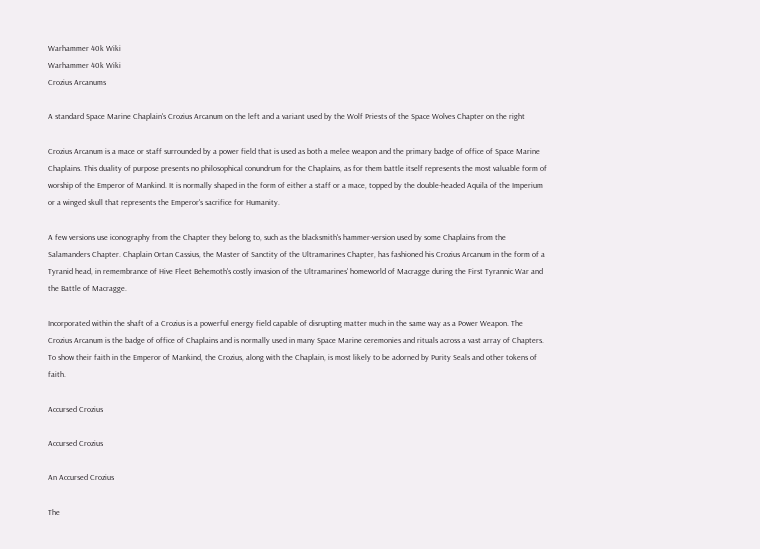Warhammer 40k Wiki
Warhammer 40k Wiki
Crozius Arcanums

A standard Space Marine Chaplain's Crozius Arcanum on the left and a variant used by the Wolf Priests of the Space Wolves Chapter on the right

Crozius Arcanum is a mace or staff surrounded by a power field that is used as both a melee weapon and the primary badge of office of Space Marine Chaplains. This duality of purpose presents no philosophical conundrum for the Chaplains, as for them battle itself represents the most valuable form of worship of the Emperor of Mankind. It is normally shaped in the form of either a staff or a mace, topped by the double-headed Aquila of the Imperium or a winged skull that represents the Emperor's sacrifice for Humanity.

A few versions use iconography from the Chapter they belong to, such as the blacksmith's hammer-version used by some Chaplains from the Salamanders Chapter. Chaplain Ortan Cassius, the Master of Sanctity of the Ultramarines Chapter, has fashioned his Crozius Arcanum in the form of a Tyranid head, in remembrance of Hive Fleet Behemoth's costly invasion of the Ultramarines' homeworld of Macragge during the First Tyrannic War and the Battle of Macragge.

Incorporated within the shaft of a Crozius is a powerful energy field capable of disrupting matter much in the same way as a Power Weapon. The Crozius Arcanum is the badge of office of Chaplains and is normally used in many Space Marine ceremonies and rituals across a vast array of Chapters. To show their faith in the Emperor of Mankind, the Crozius, along with the Chaplain, is most likely to be adorned by Purity Seals and other tokens of faith.

Accursed Crozius

Accursed Crozius

An Accursed Crozius

The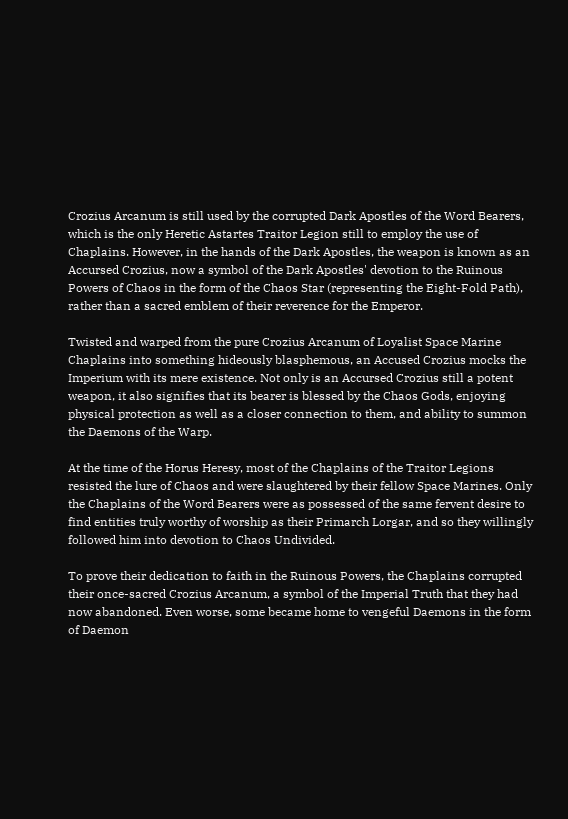Crozius Arcanum is still used by the corrupted Dark Apostles of the Word Bearers, which is the only Heretic Astartes Traitor Legion still to employ the use of Chaplains. However, in the hands of the Dark Apostles, the weapon is known as an Accursed Crozius, now a symbol of the Dark Apostles' devotion to the Ruinous Powers of Chaos in the form of the Chaos Star (representing the Eight-Fold Path), rather than a sacred emblem of their reverence for the Emperor.

Twisted and warped from the pure Crozius Arcanum of Loyalist Space Marine Chaplains into something hideously blasphemous, an Accused Crozius mocks the Imperium with its mere existence. Not only is an Accursed Crozius still a potent weapon, it also signifies that its bearer is blessed by the Chaos Gods, enjoying physical protection as well as a closer connection to them, and ability to summon the Daemons of the Warp.

At the time of the Horus Heresy, most of the Chaplains of the Traitor Legions resisted the lure of Chaos and were slaughtered by their fellow Space Marines. Only the Chaplains of the Word Bearers were as possessed of the same fervent desire to find entities truly worthy of worship as their Primarch Lorgar, and so they willingly followed him into devotion to Chaos Undivided.

To prove their dedication to faith in the Ruinous Powers, the Chaplains corrupted their once-sacred Crozius Arcanum, a symbol of the Imperial Truth that they had now abandoned. Even worse, some became home to vengeful Daemons in the form of Daemon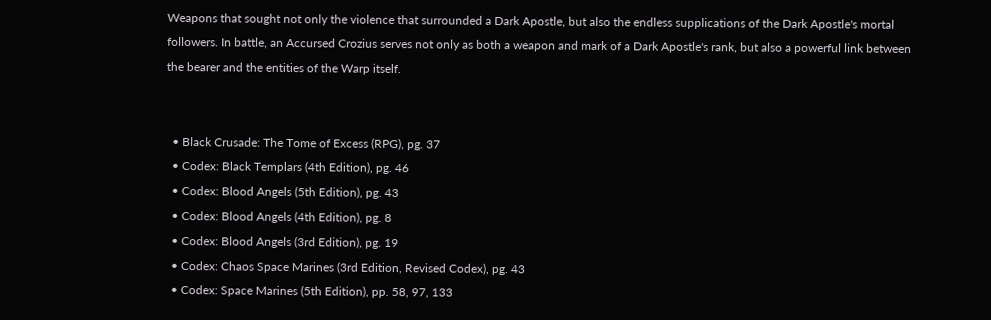Weapons that sought not only the violence that surrounded a Dark Apostle, but also the endless supplications of the Dark Apostle's mortal followers. In battle, an Accursed Crozius serves not only as both a weapon and mark of a Dark Apostle's rank, but also a powerful link between the bearer and the entities of the Warp itself.


  • Black Crusade: The Tome of Excess (RPG), pg. 37
  • Codex: Black Templars (4th Edition), pg. 46
  • Codex: Blood Angels (5th Edition), pg. 43
  • Codex: Blood Angels (4th Edition), pg. 8
  • Codex: Blood Angels (3rd Edition), pg. 19
  • Codex: Chaos Space Marines (3rd Edition, Revised Codex), pg. 43
  • Codex: Space Marines (5th Edition), pp. 58, 97, 133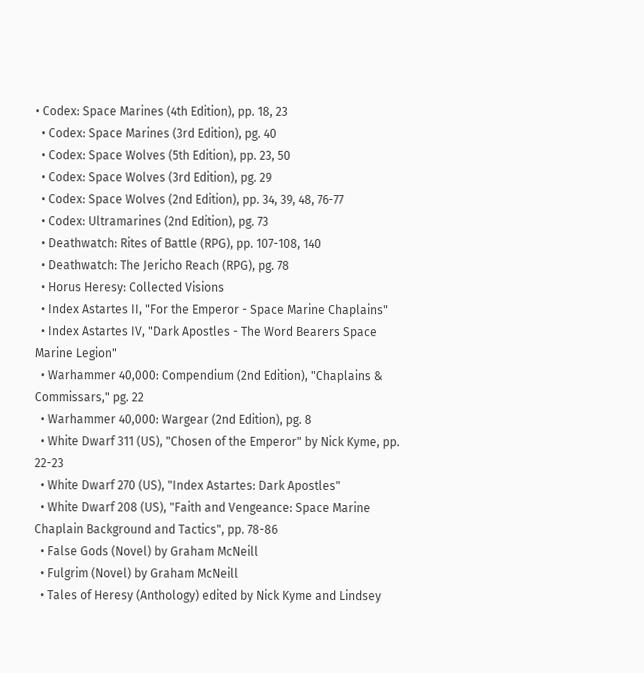• Codex: Space Marines (4th Edition), pp. 18, 23
  • Codex: Space Marines (3rd Edition), pg. 40
  • Codex: Space Wolves (5th Edition), pp. 23, 50
  • Codex: Space Wolves (3rd Edition), pg. 29
  • Codex: Space Wolves (2nd Edition), pp. 34, 39, 48, 76-77
  • Codex: Ultramarines (2nd Edition), pg. 73
  • Deathwatch: Rites of Battle (RPG), pp. 107-108, 140
  • Deathwatch: The Jericho Reach (RPG), pg. 78
  • Horus Heresy: Collected Visions
  • Index Astartes II, "For the Emperor - Space Marine Chaplains"
  • Index Astartes IV, "Dark Apostles - The Word Bearers Space Marine Legion"
  • Warhammer 40,000: Compendium (2nd Edition), "Chaplains & Commissars," pg. 22
  • Warhammer 40,000: Wargear (2nd Edition), pg. 8
  • White Dwarf 311 (US), "Chosen of the Emperor" by Nick Kyme, pp. 22-23
  • White Dwarf 270 (US), "Index Astartes: Dark Apostles"
  • White Dwarf 208 (US), "Faith and Vengeance: Space Marine Chaplain Background and Tactics", pp. 78-86
  • False Gods (Novel) by Graham McNeill
  • Fulgrim (Novel) by Graham McNeill
  • Tales of Heresy (Anthology) edited by Nick Kyme and Lindsey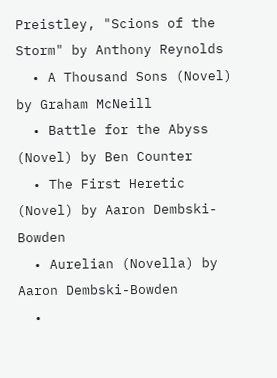Preistley, "Scions of the Storm" by Anthony Reynolds
  • A Thousand Sons (Novel) by Graham McNeill
  • Battle for the Abyss (Novel) by Ben Counter
  • The First Heretic (Novel) by Aaron Dembski-Bowden
  • Aurelian (Novella) by Aaron Dembski-Bowden
  •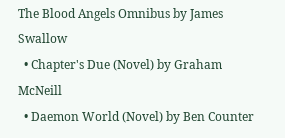The Blood Angels Omnibus by James Swallow
  • Chapter's Due (Novel) by Graham McNeill
  • Daemon World (Novel) by Ben Counter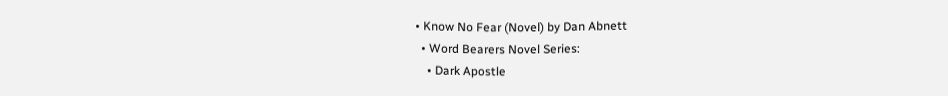• Know No Fear (Novel) by Dan Abnett
  • Word Bearers Novel Series:
    • Dark Apostle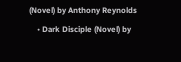(Novel) by Anthony Reynolds
    • Dark Disciple (Novel) by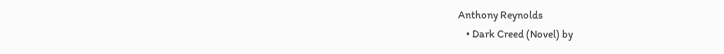Anthony Reynolds
    • Dark Creed (Novel) by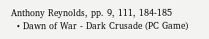Anthony Reynolds, pp. 9, 111, 184-185
  • Dawn of War - Dark Crusade (PC Game)